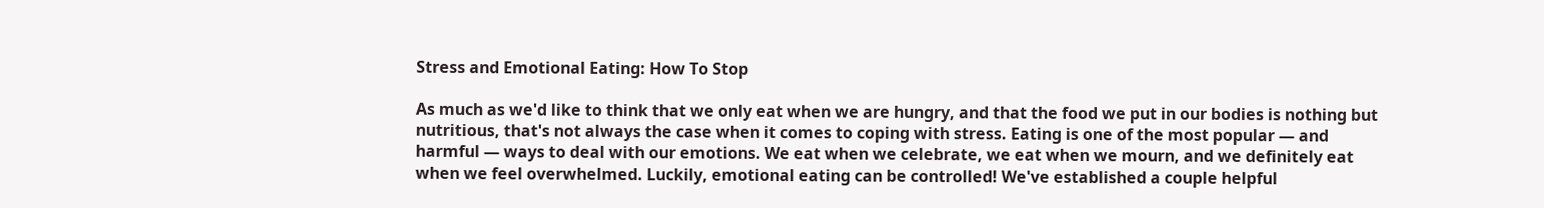Stress and Emotional Eating: How To Stop

As much as we'd like to think that we only eat when we are hungry, and that the food we put in our bodies is nothing but nutritious, that's not always the case when it comes to coping with stress. Eating is one of the most popular — and harmful — ways to deal with our emotions. We eat when we celebrate, we eat when we mourn, and we definitely eat when we feel overwhelmed. Luckily, emotional eating can be controlled! We've established a couple helpful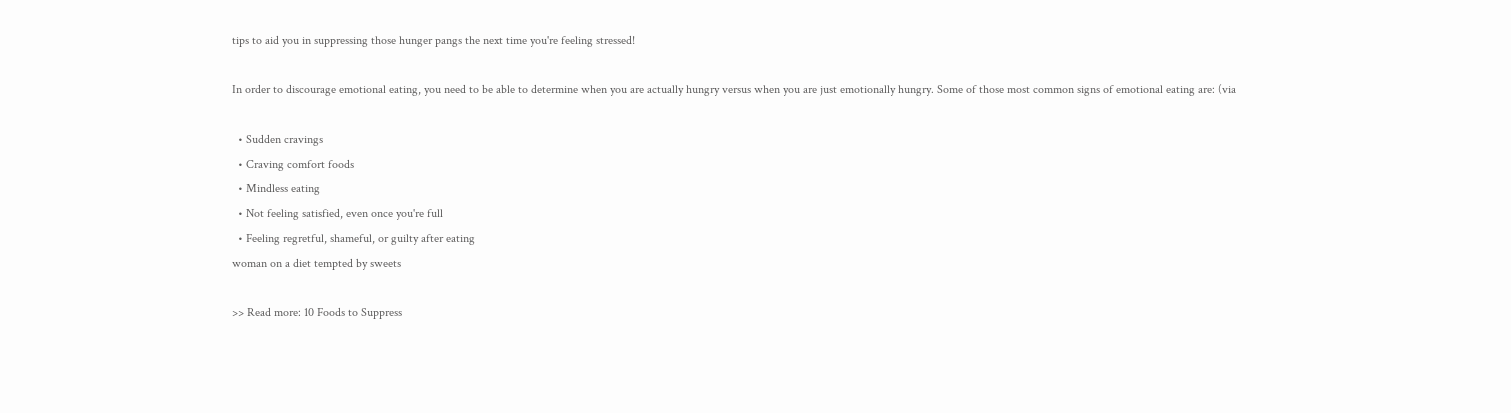tips to aid you in suppressing those hunger pangs the next time you're feeling stressed!

In order to discourage emotional eating, you need to be able to determine when you are actually hungry versus when you are just emotionally hungry. Some of those most common signs of emotional eating are: (via

  • Sudden cravings
  • Craving comfort foods
  • Mindless eating
  • Not feeling satisfied, even once you're full
  • Feeling regretful, shameful, or guilty after eating
woman on a diet tempted by sweets

>> Read more: 10 Foods to Suppress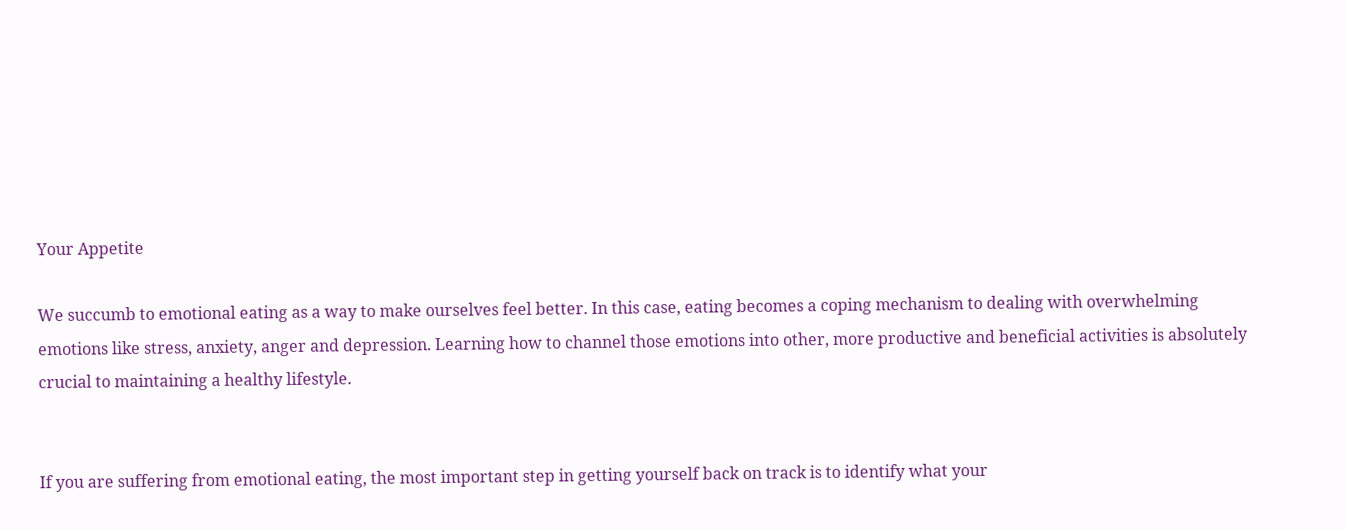Your Appetite

We succumb to emotional eating as a way to make ourselves feel better. In this case, eating becomes a coping mechanism to dealing with overwhelming emotions like stress, anxiety, anger and depression. Learning how to channel those emotions into other, more productive and beneficial activities is absolutely crucial to maintaining a healthy lifestyle.


If you are suffering from emotional eating, the most important step in getting yourself back on track is to identify what your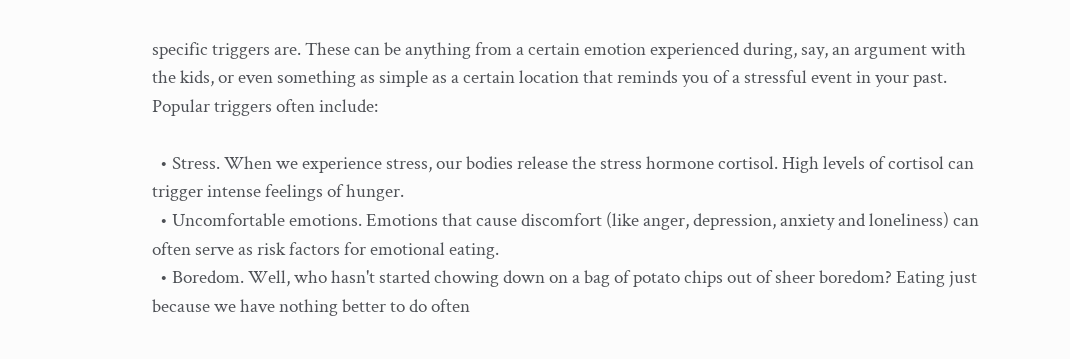specific triggers are. These can be anything from a certain emotion experienced during, say, an argument with the kids, or even something as simple as a certain location that reminds you of a stressful event in your past. Popular triggers often include:

  • Stress. When we experience stress, our bodies release the stress hormone cortisol. High levels of cortisol can trigger intense feelings of hunger.
  • Uncomfortable emotions. Emotions that cause discomfort (like anger, depression, anxiety and loneliness) can often serve as risk factors for emotional eating.
  • Boredom. Well, who hasn't started chowing down on a bag of potato chips out of sheer boredom? Eating just because we have nothing better to do often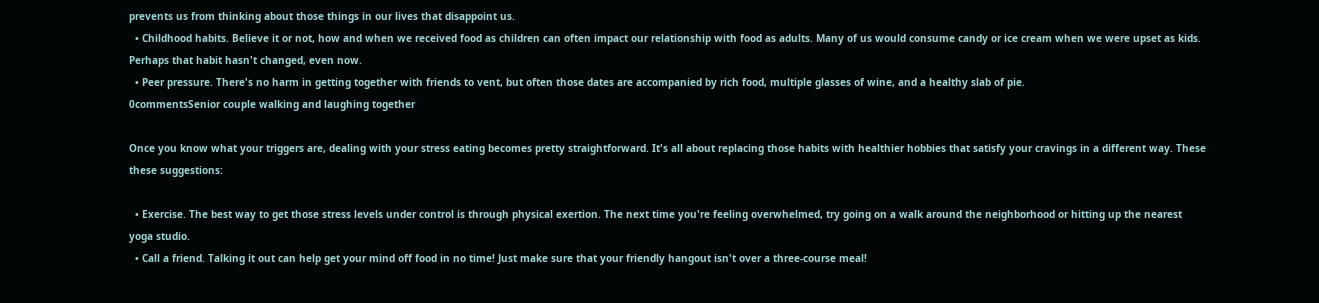prevents us from thinking about those things in our lives that disappoint us.
  • Childhood habits. Believe it or not, how and when we received food as children can often impact our relationship with food as adults. Many of us would consume candy or ice cream when we were upset as kids. Perhaps that habit hasn't changed, even now.
  • Peer pressure. There's no harm in getting together with friends to vent, but often those dates are accompanied by rich food, multiple glasses of wine, and a healthy slab of pie.
0commentsSenior couple walking and laughing together

Once you know what your triggers are, dealing with your stress eating becomes pretty straightforward. It's all about replacing those habits with healthier hobbies that satisfy your cravings in a different way. These these suggestions:

  • Exercise. The best way to get those stress levels under control is through physical exertion. The next time you're feeling overwhelmed, try going on a walk around the neighborhood or hitting up the nearest yoga studio.
  • Call a friend. Talking it out can help get your mind off food in no time! Just make sure that your friendly hangout isn't over a three-course meal!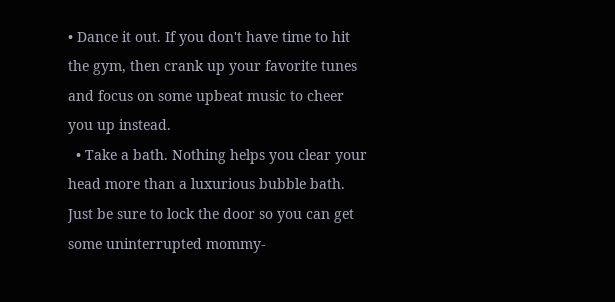• Dance it out. If you don't have time to hit the gym, then crank up your favorite tunes and focus on some upbeat music to cheer you up instead.
  • Take a bath. Nothing helps you clear your head more than a luxurious bubble bath. Just be sure to lock the door so you can get some uninterrupted mommy-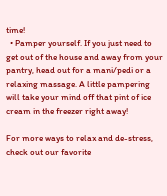time!
  • Pamper yourself. If you just need to get out of the house and away from your pantry, head out for a mani/pedi or a relaxing massage. A little pampering will take your mind off that pint of ice cream in the freezer right away!

For more ways to relax and de-stress, check out our favorite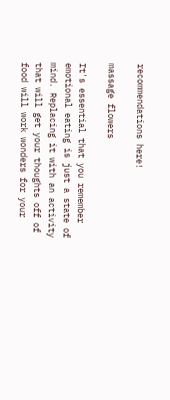recommendations here!

massage flowers

It's essential that you remember emotional eating is just a state of mind. Replacing it with an activity that will get your thoughts off of food will work wonders for your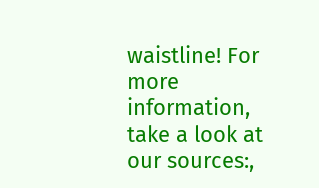waistline! For more information, take a look at our sources:,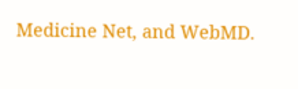Medicine Net, and WebMD.